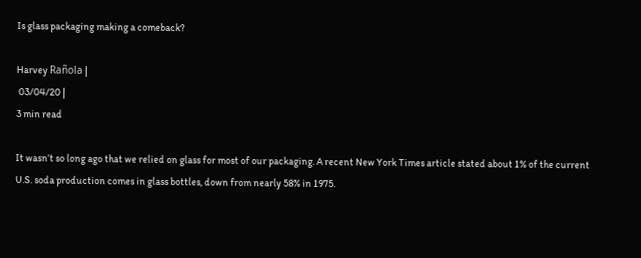Is glass packaging making a comeback?

Harvey Rañola |
 03/04/20 |
3 min read

It wasn’t so long ago that we relied on glass for most of our packaging. A recent New York Times article stated about 1% of the current U.S. soda production comes in glass bottles, down from nearly 58% in 1975.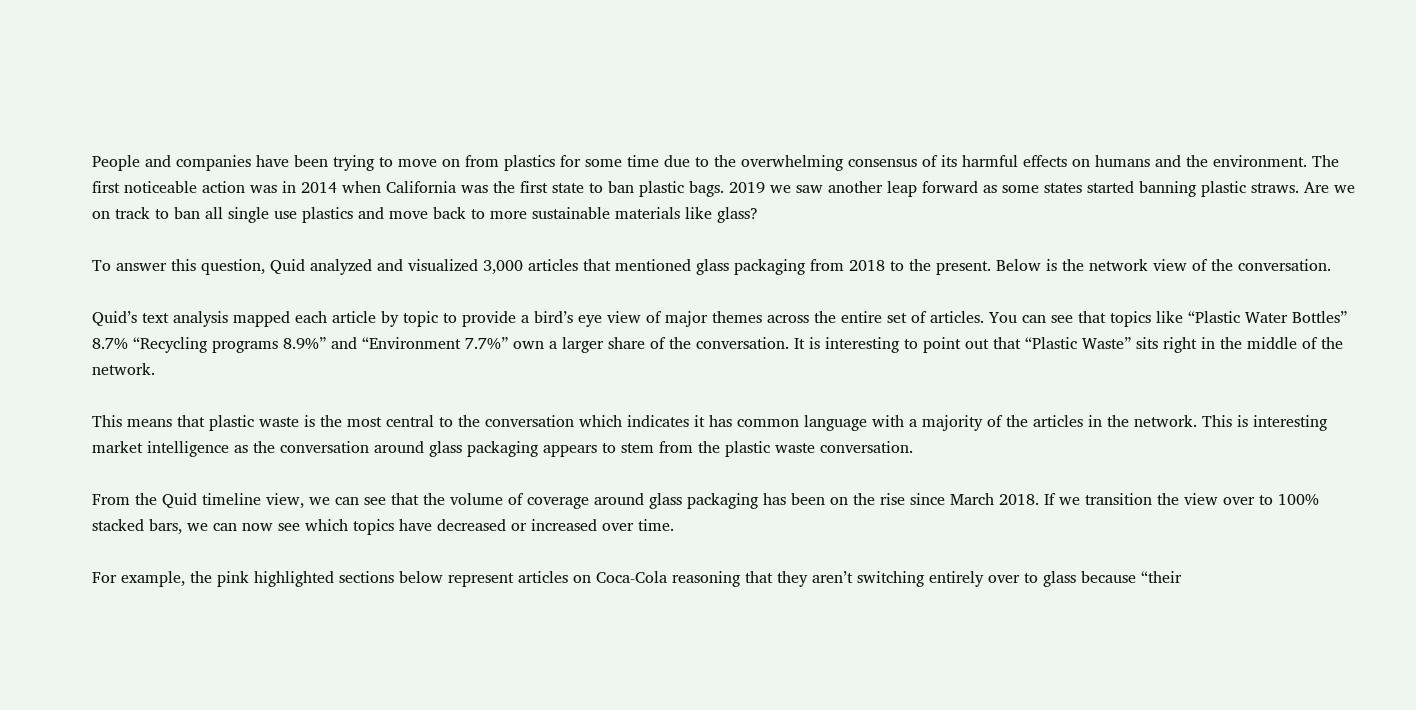People and companies have been trying to move on from plastics for some time due to the overwhelming consensus of its harmful effects on humans and the environment. The first noticeable action was in 2014 when California was the first state to ban plastic bags. 2019 we saw another leap forward as some states started banning plastic straws. Are we on track to ban all single use plastics and move back to more sustainable materials like glass?

To answer this question, Quid analyzed and visualized 3,000 articles that mentioned glass packaging from 2018 to the present. Below is the network view of the conversation.

Quid’s text analysis mapped each article by topic to provide a bird’s eye view of major themes across the entire set of articles. You can see that topics like “Plastic Water Bottles” 8.7% “Recycling programs 8.9%” and “Environment 7.7%” own a larger share of the conversation. It is interesting to point out that “Plastic Waste” sits right in the middle of the network.

This means that plastic waste is the most central to the conversation which indicates it has common language with a majority of the articles in the network. This is interesting market intelligence as the conversation around glass packaging appears to stem from the plastic waste conversation.

From the Quid timeline view, we can see that the volume of coverage around glass packaging has been on the rise since March 2018. If we transition the view over to 100% stacked bars, we can now see which topics have decreased or increased over time.

For example, the pink highlighted sections below represent articles on Coca-Cola reasoning that they aren’t switching entirely over to glass because “their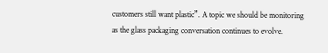customers still want plastic”. A topic we should be monitoring as the glass packaging conversation continues to evolve.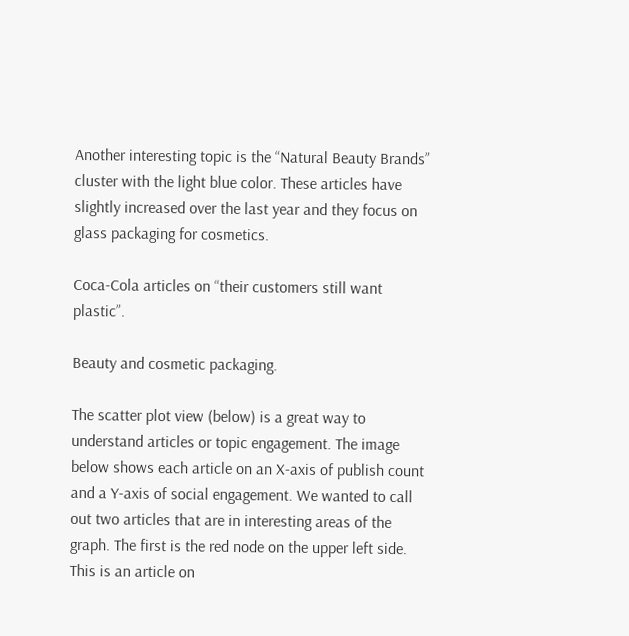Another interesting topic is the “Natural Beauty Brands” cluster with the light blue color. These articles have slightly increased over the last year and they focus on glass packaging for cosmetics.

Coca-Cola articles on “their customers still want plastic”.

Beauty and cosmetic packaging.

The scatter plot view (below) is a great way to understand articles or topic engagement. The image below shows each article on an X-axis of publish count and a Y-axis of social engagement. We wanted to call out two articles that are in interesting areas of the graph. The first is the red node on the upper left side. This is an article on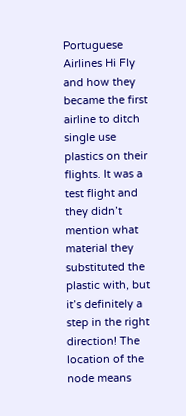Portuguese Airlines Hi Fly and how they became the first airline to ditch single use plastics on their flights. It was a test flight and they didn’t mention what material they substituted the plastic with, but it’s definitely a step in the right direction! The location of the node means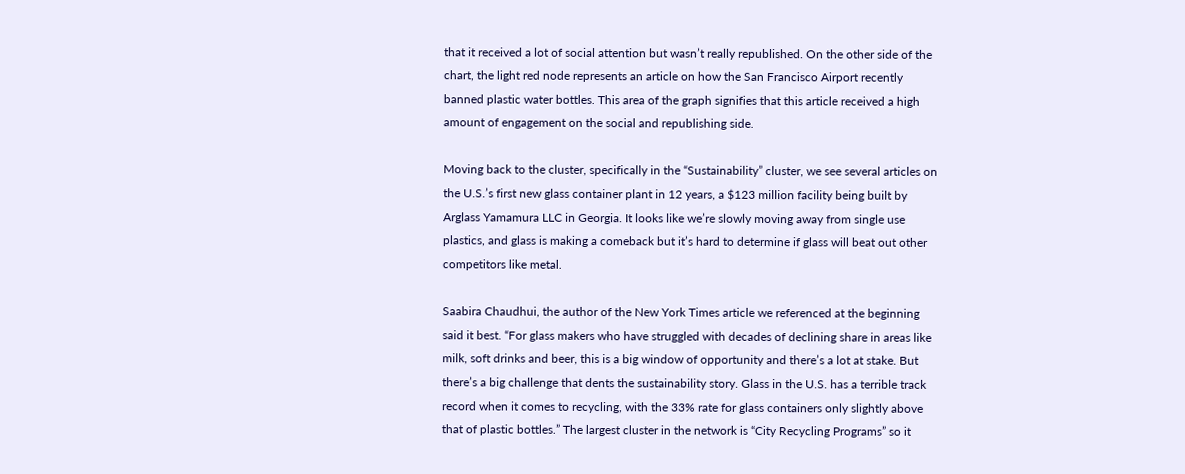that it received a lot of social attention but wasn’t really republished. On the other side of the chart, the light red node represents an article on how the San Francisco Airport recently banned plastic water bottles. This area of the graph signifies that this article received a high amount of engagement on the social and republishing side.

Moving back to the cluster, specifically in the “Sustainability” cluster, we see several articles on the U.S.’s first new glass container plant in 12 years, a $123 million facility being built by Arglass Yamamura LLC in Georgia. It looks like we’re slowly moving away from single use plastics, and glass is making a comeback but it’s hard to determine if glass will beat out other competitors like metal.

Saabira Chaudhui, the author of the New York Times article we referenced at the beginning said it best. “For glass makers who have struggled with decades of declining share in areas like milk, soft drinks and beer, this is a big window of opportunity and there’s a lot at stake. But there’s a big challenge that dents the sustainability story. Glass in the U.S. has a terrible track record when it comes to recycling, with the 33% rate for glass containers only slightly above that of plastic bottles.” The largest cluster in the network is “City Recycling Programs” so it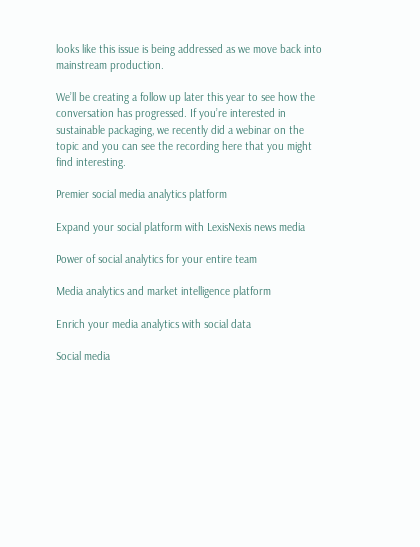looks like this issue is being addressed as we move back into mainstream production.

We’ll be creating a follow up later this year to see how the conversation has progressed. If you’re interested in sustainable packaging, we recently did a webinar on the topic and you can see the recording here that you might find interesting.

Premier social media analytics platform

Expand your social platform with LexisNexis news media

Power of social analytics for your entire team

Media analytics and market intelligence platform

Enrich your media analytics with social data

Social media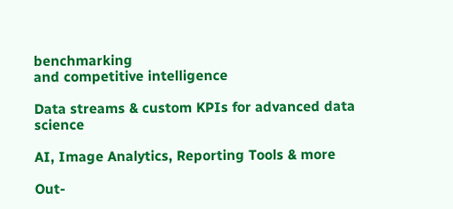benchmarking
and competitive intelligence

Data streams & custom KPIs for advanced data science

AI, Image Analytics, Reporting Tools & more

Out-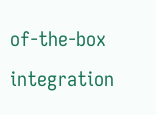of-the-box integration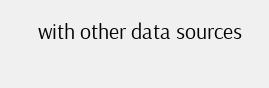with other data sources